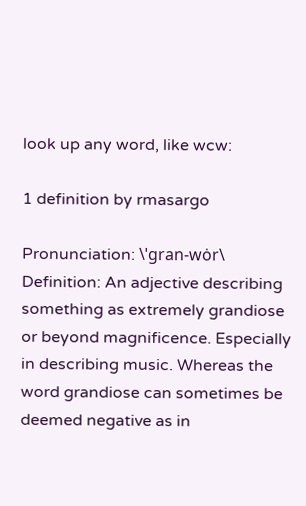look up any word, like wcw:

1 definition by rmasargo

Pronunciation: \ˈgran-wȯr\
Definition: An adjective describing something as extremely grandiose or beyond magnificence. Especially in describing music. Whereas the word grandiose can sometimes be deemed negative as in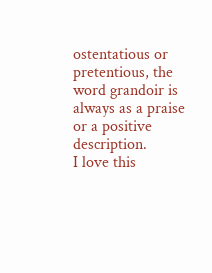ostentatious or pretentious, the word grandoir is always as a praise or a positive description.
I love this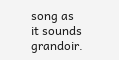song as it sounds grandoir.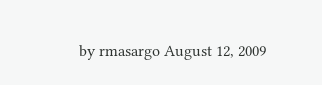by rmasargo August 12, 2009